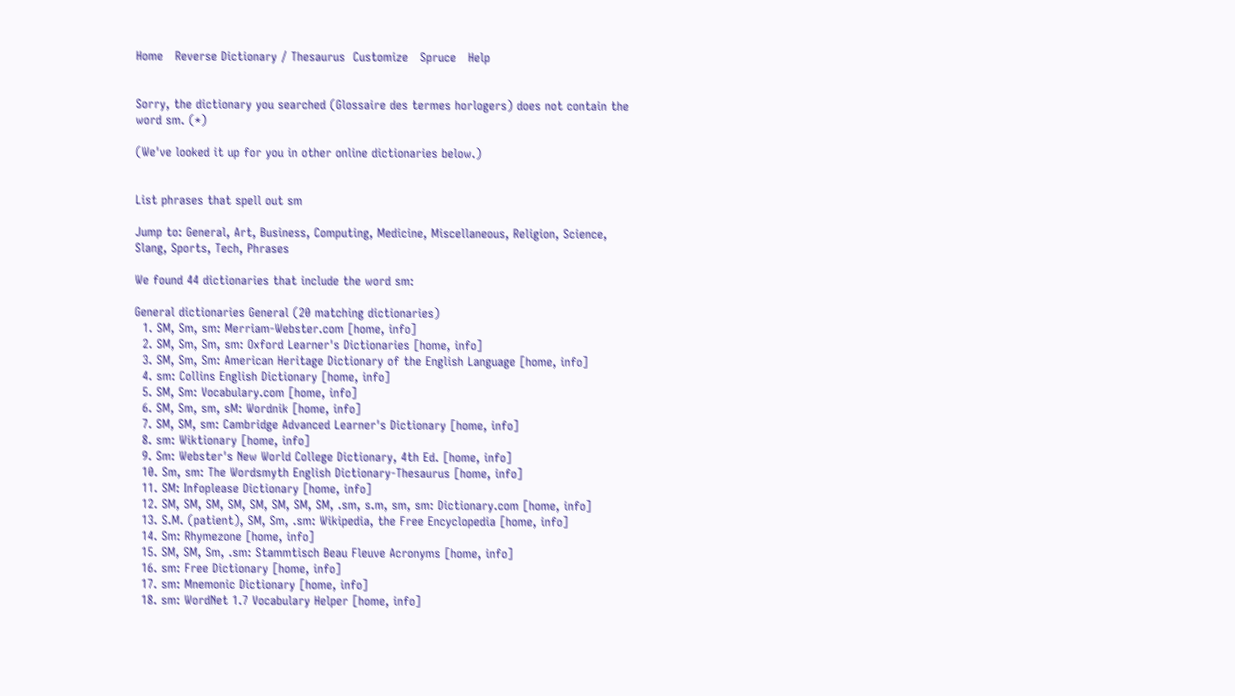Home   Reverse Dictionary / Thesaurus  Customize   Spruce   Help


Sorry, the dictionary you searched (Glossaire des termes horlogers) does not contain the word sm. (*)

(We've looked it up for you in other online dictionaries below.)


List phrases that spell out sm

Jump to: General, Art, Business, Computing, Medicine, Miscellaneous, Religion, Science, Slang, Sports, Tech, Phrases

We found 44 dictionaries that include the word sm:

General dictionaries General (20 matching dictionaries)
  1. SM, Sm, sm: Merriam-Webster.com [home, info]
  2. SM, Sm, Sm, sm: Oxford Learner's Dictionaries [home, info]
  3. SM, Sm, Sm: American Heritage Dictionary of the English Language [home, info]
  4. sm: Collins English Dictionary [home, info]
  5. SM, Sm: Vocabulary.com [home, info]
  6. SM, Sm, sm, sM: Wordnik [home, info]
  7. SM, SM, sm: Cambridge Advanced Learner's Dictionary [home, info]
  8. sm: Wiktionary [home, info]
  9. Sm: Webster's New World College Dictionary, 4th Ed. [home, info]
  10. Sm, sm: The Wordsmyth English Dictionary-Thesaurus [home, info]
  11. SM: Infoplease Dictionary [home, info]
  12. SM, SM, SM, SM, SM, SM, SM, SM, .sm, s.m, sm, sm: Dictionary.com [home, info]
  13. S.M. (patient), SM, Sm, .sm: Wikipedia, the Free Encyclopedia [home, info]
  14. Sm: Rhymezone [home, info]
  15. SM, SM, Sm, .sm: Stammtisch Beau Fleuve Acronyms [home, info]
  16. sm: Free Dictionary [home, info]
  17. sm: Mnemonic Dictionary [home, info]
  18. sm: WordNet 1.7 Vocabulary Helper [home, info]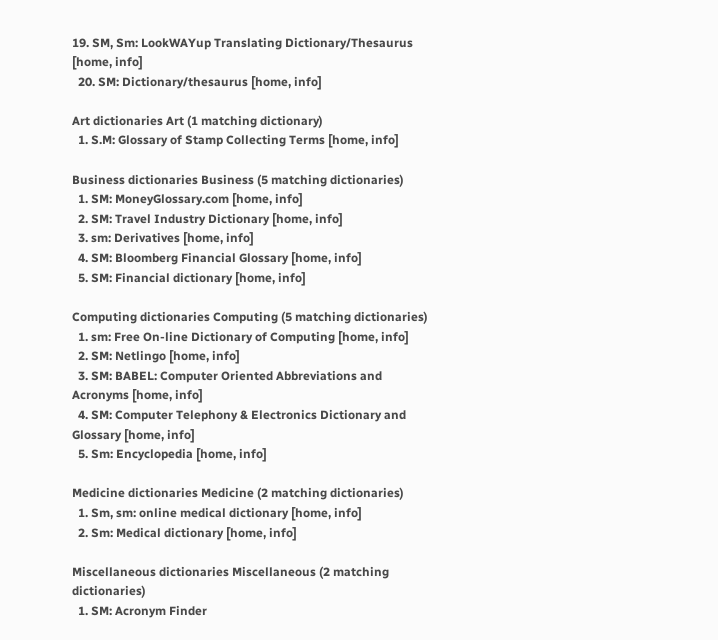19. SM, Sm: LookWAYup Translating Dictionary/Thesaurus [home, info]
  20. SM: Dictionary/thesaurus [home, info]

Art dictionaries Art (1 matching dictionary)
  1. S.M: Glossary of Stamp Collecting Terms [home, info]

Business dictionaries Business (5 matching dictionaries)
  1. SM: MoneyGlossary.com [home, info]
  2. SM: Travel Industry Dictionary [home, info]
  3. sm: Derivatives [home, info]
  4. SM: Bloomberg Financial Glossary [home, info]
  5. SM: Financial dictionary [home, info]

Computing dictionaries Computing (5 matching dictionaries)
  1. sm: Free On-line Dictionary of Computing [home, info]
  2. SM: Netlingo [home, info]
  3. SM: BABEL: Computer Oriented Abbreviations and Acronyms [home, info]
  4. SM: Computer Telephony & Electronics Dictionary and Glossary [home, info]
  5. Sm: Encyclopedia [home, info]

Medicine dictionaries Medicine (2 matching dictionaries)
  1. Sm, sm: online medical dictionary [home, info]
  2. Sm: Medical dictionary [home, info]

Miscellaneous dictionaries Miscellaneous (2 matching dictionaries)
  1. SM: Acronym Finder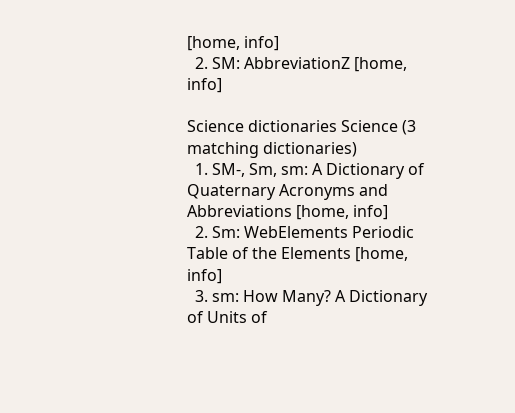[home, info]
  2. SM: AbbreviationZ [home, info]

Science dictionaries Science (3 matching dictionaries)
  1. SM-, Sm, sm: A Dictionary of Quaternary Acronyms and Abbreviations [home, info]
  2. Sm: WebElements Periodic Table of the Elements [home, info]
  3. sm: How Many? A Dictionary of Units of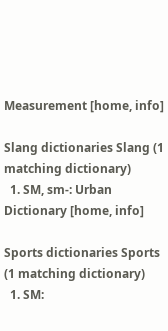Measurement [home, info]

Slang dictionaries Slang (1 matching dictionary)
  1. SM, sm-: Urban Dictionary [home, info]

Sports dictionaries Sports (1 matching dictionary)
  1. SM: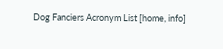Dog Fanciers Acronym List [home, info]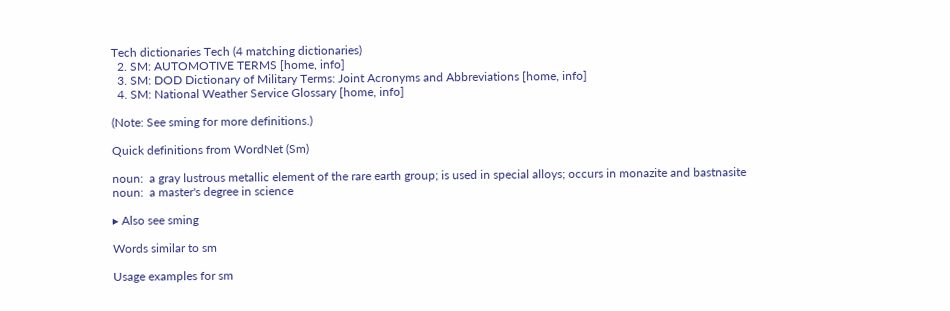Tech dictionaries Tech (4 matching dictionaries)
  2. SM: AUTOMOTIVE TERMS [home, info]
  3. SM: DOD Dictionary of Military Terms: Joint Acronyms and Abbreviations [home, info]
  4. SM: National Weather Service Glossary [home, info]

(Note: See sming for more definitions.)

Quick definitions from WordNet (Sm)

noun:  a gray lustrous metallic element of the rare earth group; is used in special alloys; occurs in monazite and bastnasite
noun:  a master's degree in science

▸ Also see sming

Words similar to sm

Usage examples for sm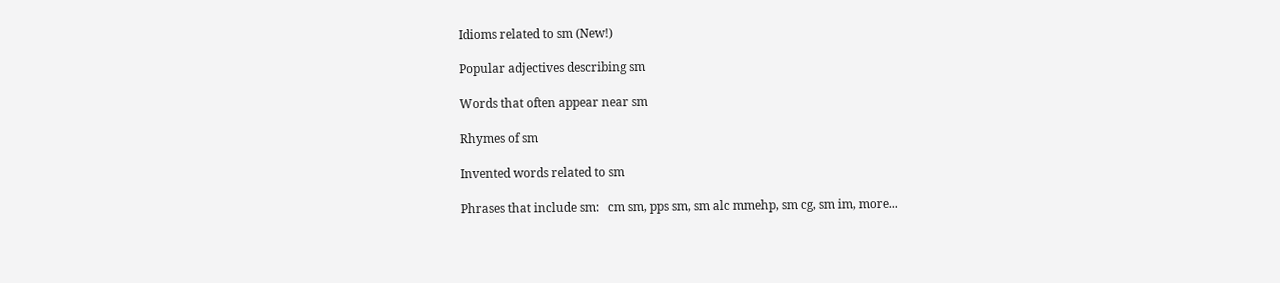Idioms related to sm (New!)

Popular adjectives describing sm

Words that often appear near sm

Rhymes of sm

Invented words related to sm

Phrases that include sm:   cm sm, pps sm, sm alc mmehp, sm cg, sm im, more...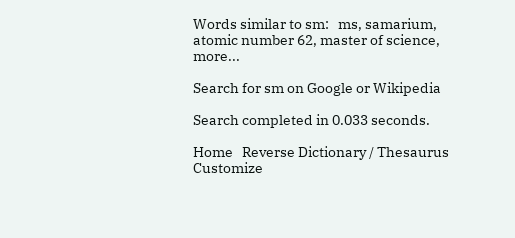Words similar to sm:   ms, samarium, atomic number 62, master of science, more...

Search for sm on Google or Wikipedia

Search completed in 0.033 seconds.

Home   Reverse Dictionary / Thesaurus  Customize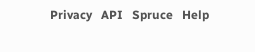Privacy   API   Spruce   Help